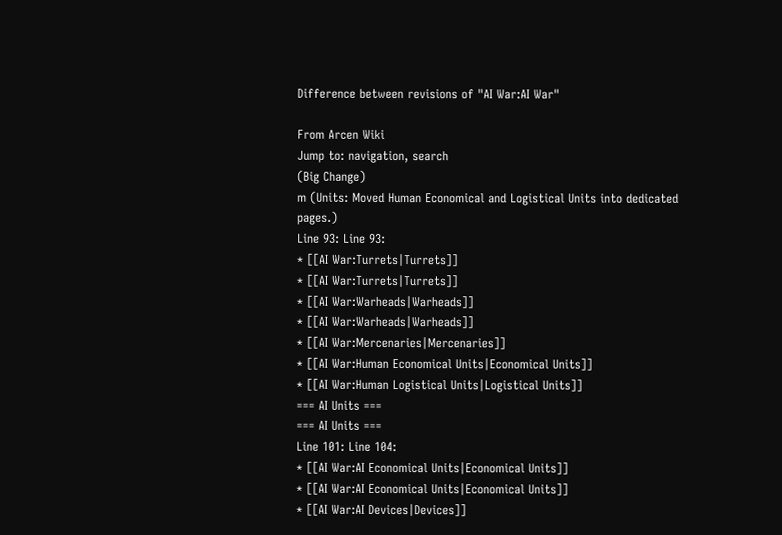Difference between revisions of "AI War:AI War"

From Arcen Wiki
Jump to: navigation, search
(Big Change)
m (Units: Moved Human Economical and Logistical Units into dedicated pages.)
Line 93: Line 93:
* [[AI War:Turrets|Turrets]]
* [[AI War:Turrets|Turrets]]
* [[AI War:Warheads|Warheads]]
* [[AI War:Warheads|Warheads]]
* [[AI War:Mercenaries|Mercenaries]]
* [[AI War:Human Economical Units|Economical Units]]
* [[AI War:Human Logistical Units|Logistical Units]]
=== AI Units ===
=== AI Units ===
Line 101: Line 104:
* [[AI War:AI Economical Units|Economical Units]]
* [[AI War:AI Economical Units|Economical Units]]
* [[AI War:AI Devices|Devices]]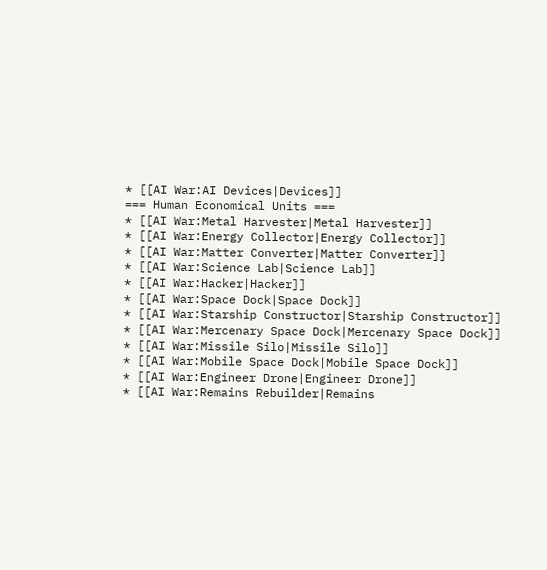* [[AI War:AI Devices|Devices]]
=== Human Economical Units ===
* [[AI War:Metal Harvester|Metal Harvester]]
* [[AI War:Energy Collector|Energy Collector]]
* [[AI War:Matter Converter|Matter Converter]]
* [[AI War:Science Lab|Science Lab]]
* [[AI War:Hacker|Hacker]]
* [[AI War:Space Dock|Space Dock]]
* [[AI War:Starship Constructor|Starship Constructor]]
* [[AI War:Mercenary Space Dock|Mercenary Space Dock]]
* [[AI War:Missile Silo|Missile Silo]]
* [[AI War:Mobile Space Dock|Mobile Space Dock]]
* [[AI War:Engineer Drone|Engineer Drone]]
* [[AI War:Remains Rebuilder|Remains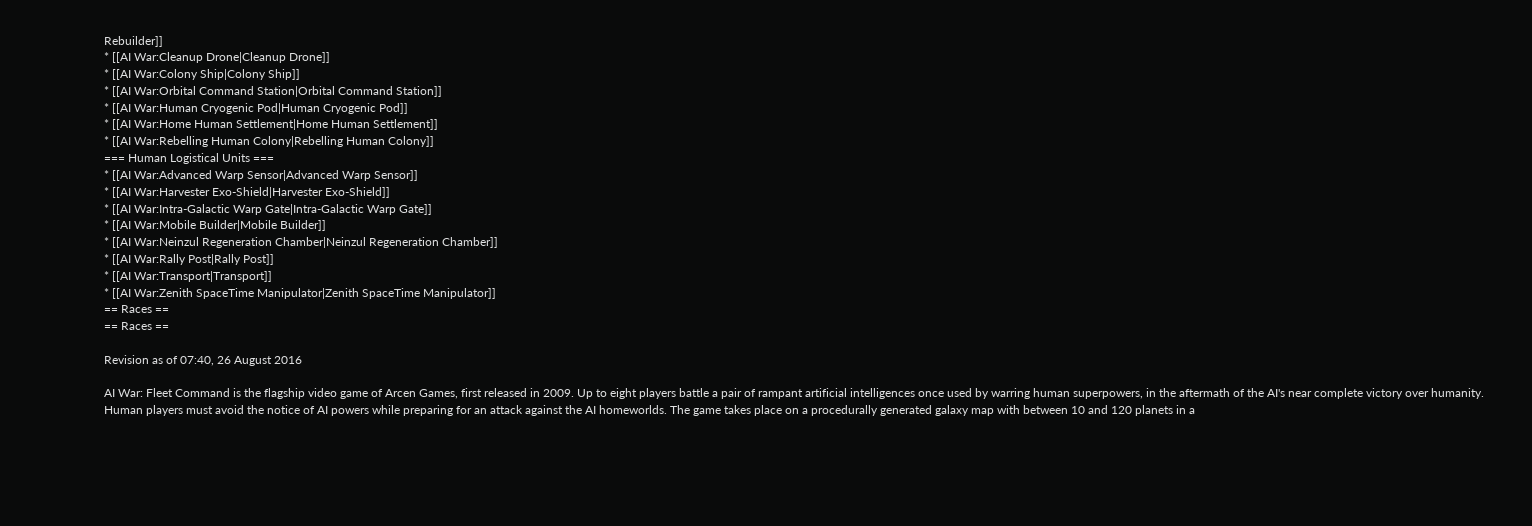Rebuilder]]
* [[AI War:Cleanup Drone|Cleanup Drone]]
* [[AI War:Colony Ship|Colony Ship]]
* [[AI War:Orbital Command Station|Orbital Command Station]]
* [[AI War:Human Cryogenic Pod|Human Cryogenic Pod]]
* [[AI War:Home Human Settlement|Home Human Settlement]]
* [[AI War:Rebelling Human Colony|Rebelling Human Colony]]
=== Human Logistical Units ===
* [[AI War:Advanced Warp Sensor|Advanced Warp Sensor]]
* [[AI War:Harvester Exo-Shield|Harvester Exo-Shield]]
* [[AI War:Intra-Galactic Warp Gate|Intra-Galactic Warp Gate]]
* [[AI War:Mobile Builder|Mobile Builder]]
* [[AI War:Neinzul Regeneration Chamber|Neinzul Regeneration Chamber]]
* [[AI War:Rally Post|Rally Post]]
* [[AI War:Transport|Transport]]
* [[AI War:Zenith SpaceTime Manipulator|Zenith SpaceTime Manipulator]]
== Races ==
== Races ==

Revision as of 07:40, 26 August 2016

AI War: Fleet Command is the flagship video game of Arcen Games, first released in 2009. Up to eight players battle a pair of rampant artificial intelligences once used by warring human superpowers, in the aftermath of the AI's near complete victory over humanity. Human players must avoid the notice of AI powers while preparing for an attack against the AI homeworlds. The game takes place on a procedurally generated galaxy map with between 10 and 120 planets in a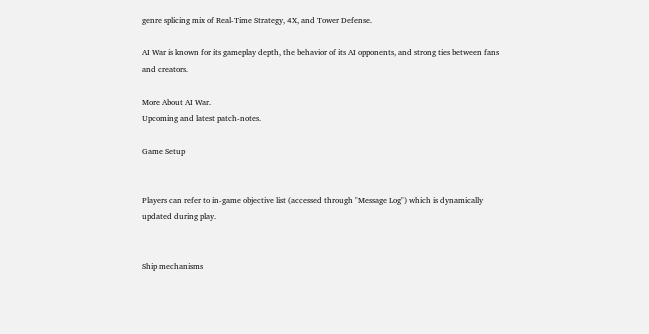genre splicing mix of Real-Time Strategy, 4X, and Tower Defense.

AI War is known for its gameplay depth, the behavior of its AI opponents, and strong ties between fans and creators.

More About AI War.
Upcoming and latest patch-notes.

Game Setup


Players can refer to in-game objective list (accessed through "Message Log") which is dynamically updated during play.


Ship mechanisms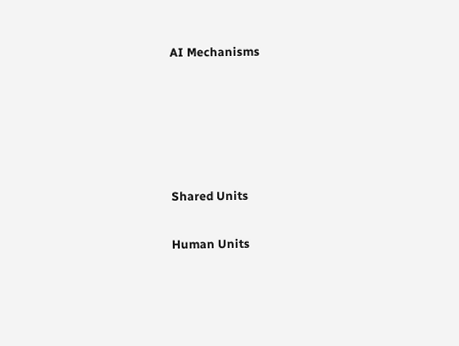AI Mechanisms





Shared Units

Human Units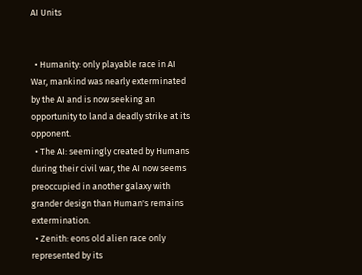AI Units


  • Humanity: only playable race in AI War, mankind was nearly exterminated by the AI and is now seeking an opportunity to land a deadly strike at its opponent.
  • The AI: seemingly created by Humans during their civil war, the AI now seems preoccupied in another galaxy with grander design than Human's remains extermination.
  • Zenith: eons old alien race only represented by its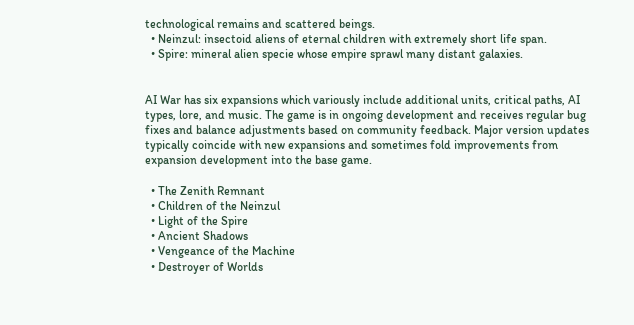technological remains and scattered beings.
  • Neinzul: insectoid aliens of eternal children with extremely short life span.
  • Spire: mineral alien specie whose empire sprawl many distant galaxies.


AI War has six expansions which variously include additional units, critical paths, AI types, lore, and music. The game is in ongoing development and receives regular bug fixes and balance adjustments based on community feedback. Major version updates typically coincide with new expansions and sometimes fold improvements from expansion development into the base game.

  • The Zenith Remnant
  • Children of the Neinzul
  • Light of the Spire
  • Ancient Shadows
  • Vengeance of the Machine
  • Destroyer of Worlds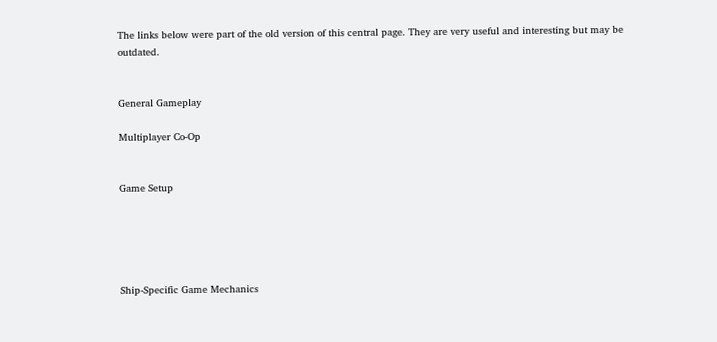The links below were part of the old version of this central page. They are very useful and interesting but may be outdated.


General Gameplay

Multiplayer Co-Op


Game Setup





Ship-Specific Game Mechanics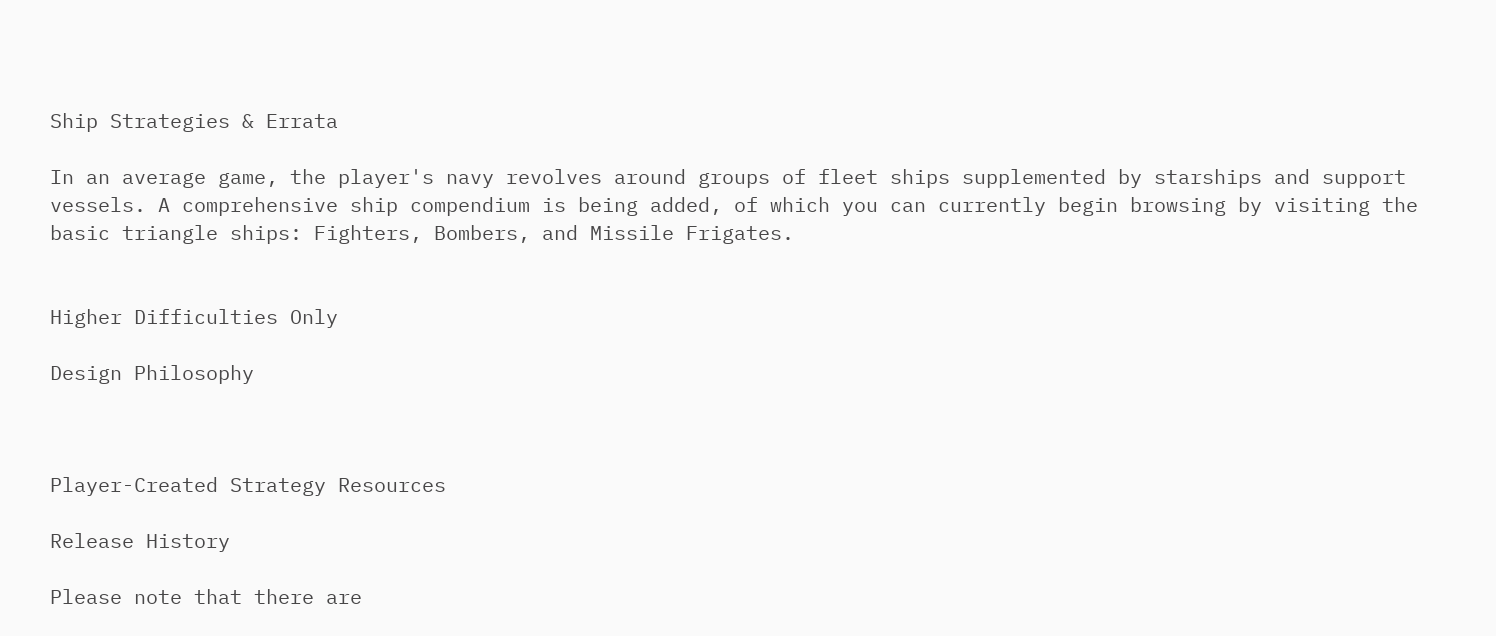Ship Strategies & Errata

In an average game, the player's navy revolves around groups of fleet ships supplemented by starships and support vessels. A comprehensive ship compendium is being added, of which you can currently begin browsing by visiting the basic triangle ships: Fighters, Bombers, and Missile Frigates.


Higher Difficulties Only

Design Philosophy



Player-Created Strategy Resources

Release History

Please note that there are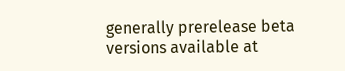generally prerelease beta versions available at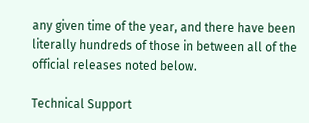any given time of the year, and there have been literally hundreds of those in between all of the official releases noted below.

Technical Support